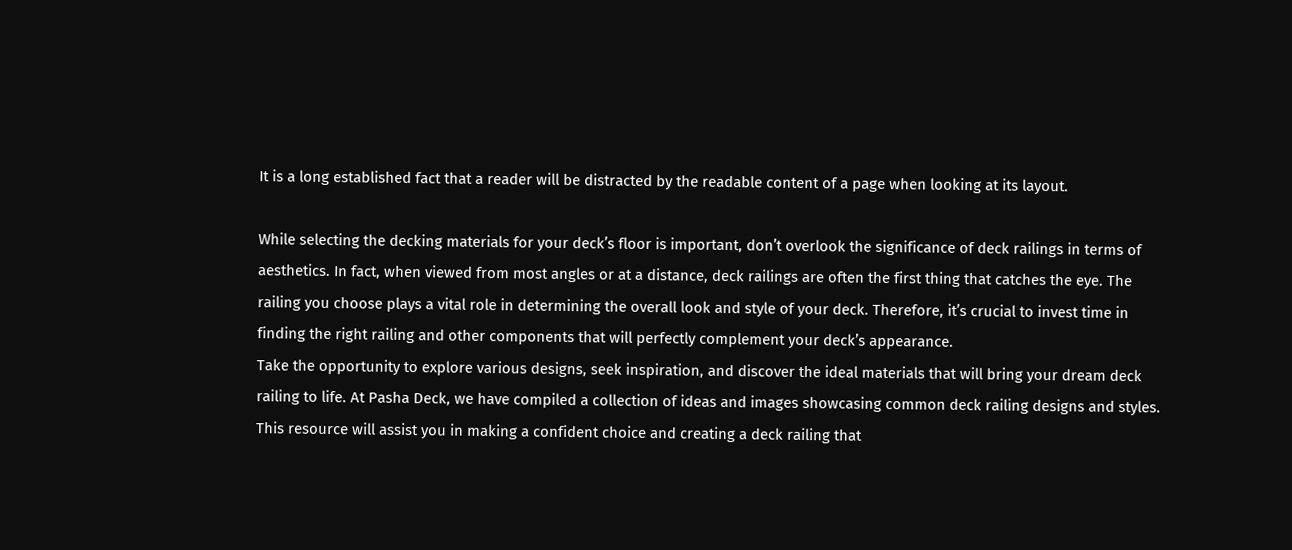It is a long established fact that a reader will be distracted by the readable content of a page when looking at its layout.

While selecting the decking materials for your deck’s floor is important, don’t overlook the significance of deck railings in terms of aesthetics. In fact, when viewed from most angles or at a distance, deck railings are often the first thing that catches the eye. The railing you choose plays a vital role in determining the overall look and style of your deck. Therefore, it’s crucial to invest time in finding the right railing and other components that will perfectly complement your deck’s appearance.
Take the opportunity to explore various designs, seek inspiration, and discover the ideal materials that will bring your dream deck railing to life. At Pasha Deck, we have compiled a collection of ideas and images showcasing common deck railing designs and styles. This resource will assist you in making a confident choice and creating a deck railing that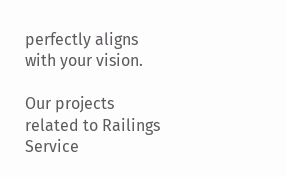perfectly aligns with your vision.

Our projects related to Railings Service